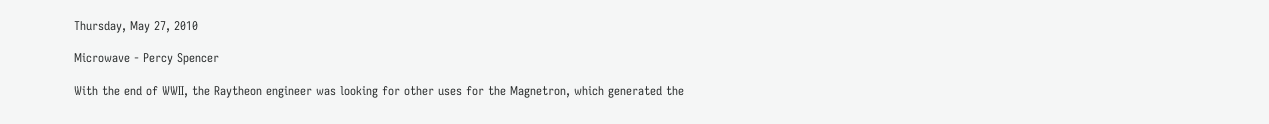Thursday, May 27, 2010

Microwave - Percy Spencer

With the end of WWII, the Raytheon engineer was looking for other uses for the Magnetron, which generated the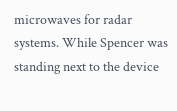microwaves for radar systems. While Spencer was standing next to the device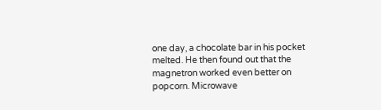one day, a chocolate bar in his pocket melted. He then found out that the magnetron worked even better on popcorn. Microwave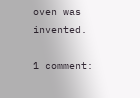oven was invented.

1 comment: